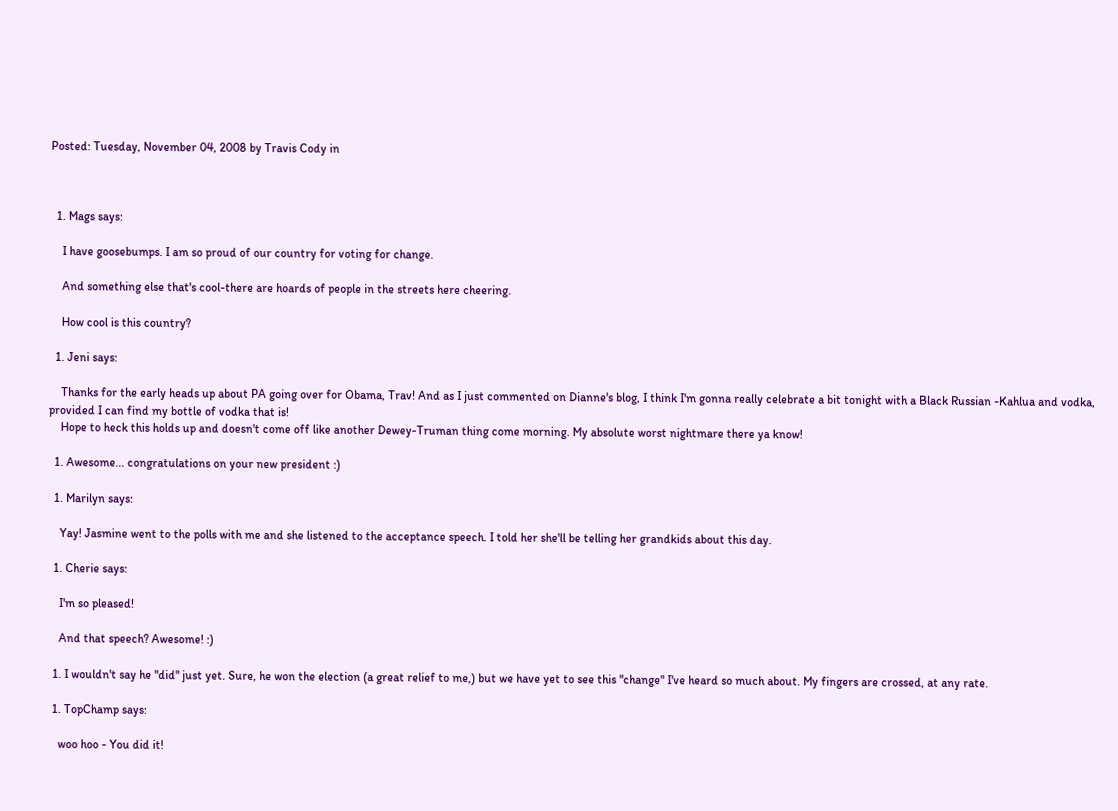Posted: Tuesday, November 04, 2008 by Travis Cody in



  1. Mags says:

    I have goosebumps. I am so proud of our country for voting for change.

    And something else that's cool-there are hoards of people in the streets here cheering.

    How cool is this country?

  1. Jeni says:

    Thanks for the early heads up about PA going over for Obama, Trav! And as I just commented on Dianne's blog, I think I'm gonna really celebrate a bit tonight with a Black Russian -Kahlua and vodka, provided I can find my bottle of vodka that is!
    Hope to heck this holds up and doesn't come off like another Dewey-Truman thing come morning. My absolute worst nightmare there ya know!

  1. Awesome... congratulations on your new president :)

  1. Marilyn says:

    Yay! Jasmine went to the polls with me and she listened to the acceptance speech. I told her she'll be telling her grandkids about this day.

  1. Cherie says:

    I'm so pleased!

    And that speech? Awesome! :)

  1. I wouldn't say he "did" just yet. Sure, he won the election (a great relief to me,) but we have yet to see this "change" I've heard so much about. My fingers are crossed, at any rate.

  1. TopChamp says:

    woo hoo - You did it!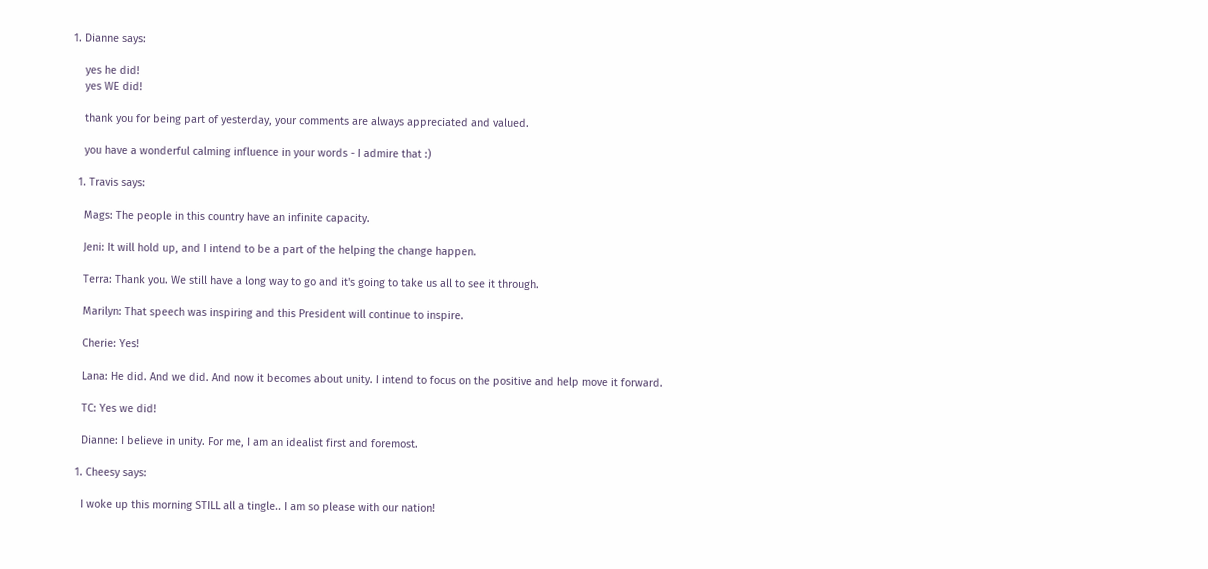1. Dianne says:

    yes he did!
    yes WE did!

    thank you for being part of yesterday, your comments are always appreciated and valued.

    you have a wonderful calming influence in your words - I admire that :)

  1. Travis says:

    Mags: The people in this country have an infinite capacity.

    Jeni: It will hold up, and I intend to be a part of the helping the change happen.

    Terra: Thank you. We still have a long way to go and it's going to take us all to see it through.

    Marilyn: That speech was inspiring and this President will continue to inspire.

    Cherie: Yes!

    Lana: He did. And we did. And now it becomes about unity. I intend to focus on the positive and help move it forward.

    TC: Yes we did!

    Dianne: I believe in unity. For me, I am an idealist first and foremost.

  1. Cheesy says:

    I woke up this morning STILL all a tingle.. I am so please with our nation!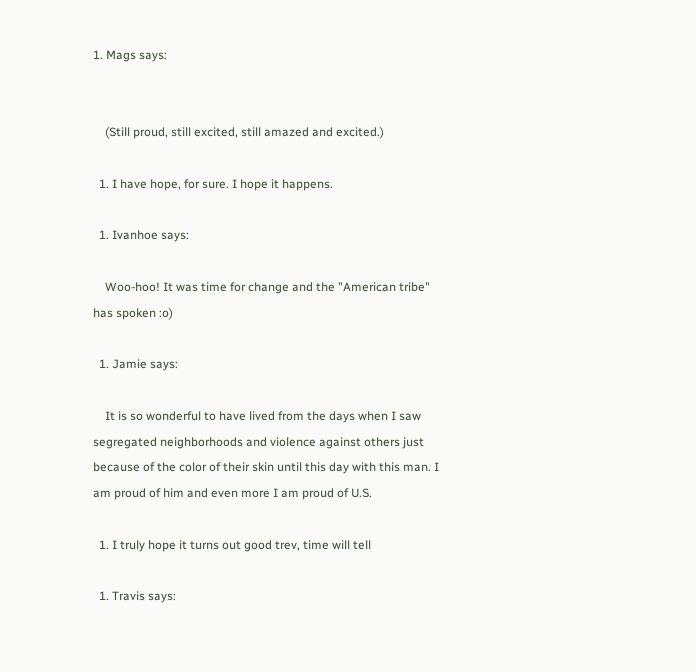1. Mags says:


    (Still proud, still excited, still amazed and excited.)

  1. I have hope, for sure. I hope it happens.

  1. Ivanhoe says:

    Woo-hoo! It was time for change and the "American tribe" has spoken :o)

  1. Jamie says:

    It is so wonderful to have lived from the days when I saw segregated neighborhoods and violence against others just because of the color of their skin until this day with this man. I am proud of him and even more I am proud of U.S.

  1. I truly hope it turns out good trev, time will tell

  1. Travis says: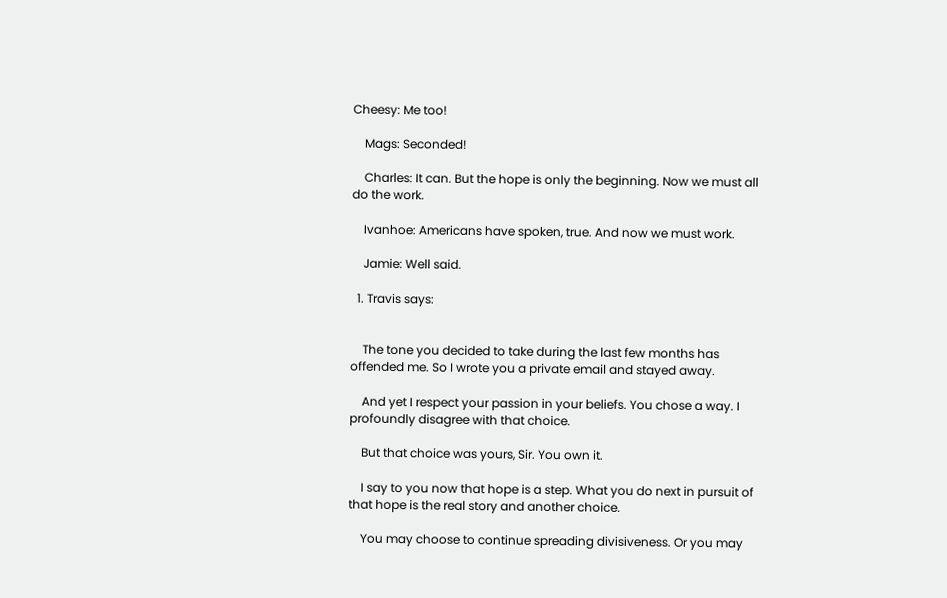Cheesy: Me too!

    Mags: Seconded!

    Charles: It can. But the hope is only the beginning. Now we must all do the work.

    Ivanhoe: Americans have spoken, true. And now we must work.

    Jamie: Well said.

  1. Travis says:


    The tone you decided to take during the last few months has offended me. So I wrote you a private email and stayed away.

    And yet I respect your passion in your beliefs. You chose a way. I profoundly disagree with that choice.

    But that choice was yours, Sir. You own it.

    I say to you now that hope is a step. What you do next in pursuit of that hope is the real story and another choice.

    You may choose to continue spreading divisiveness. Or you may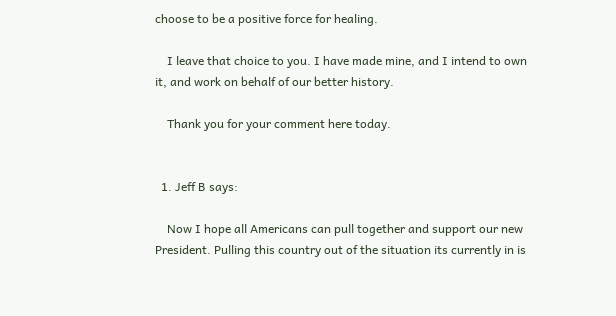choose to be a positive force for healing.

    I leave that choice to you. I have made mine, and I intend to own it, and work on behalf of our better history.

    Thank you for your comment here today.


  1. Jeff B says:

    Now I hope all Americans can pull together and support our new President. Pulling this country out of the situation its currently in is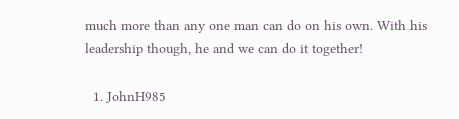much more than any one man can do on his own. With his leadership though, he and we can do it together!

  1. JohnH985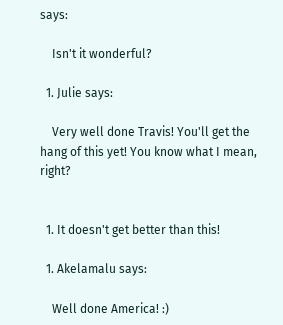says:

    Isn't it wonderful?

  1. Julie says:

    Very well done Travis! You'll get the hang of this yet! You know what I mean, right?


  1. It doesn't get better than this!

  1. Akelamalu says:

    Well done America! :)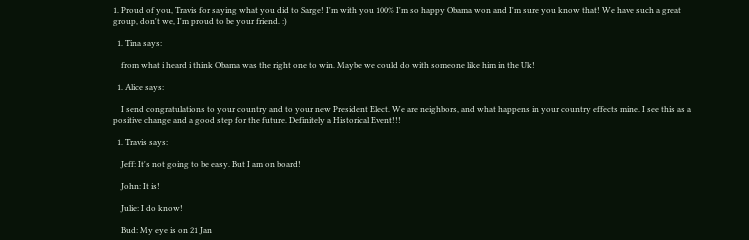1. Proud of you, Travis for saying what you did to Sarge! I'm with you 100% I'm so happy Obama won and I'm sure you know that! We have such a great group, don't we, I'm proud to be your friend. :)

  1. Tina says:

    from what i heard i think Obama was the right one to win. Maybe we could do with someone like him in the Uk!

  1. Alice says:

    I send congratulations to your country and to your new President Elect. We are neighbors, and what happens in your country effects mine. I see this as a positive change and a good step for the future. Definitely a Historical Event!!!

  1. Travis says:

    Jeff: It's not going to be easy. But I am on board!

    John: It is!

    Julie: I do know!

    Bud: My eye is on 21 Jan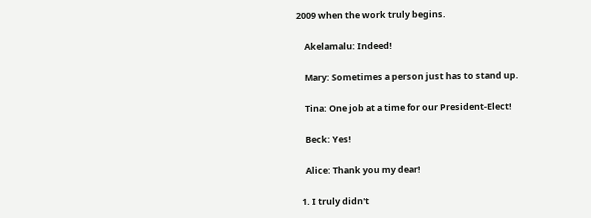2009 when the work truly begins.

    Akelamalu: Indeed!

    Mary: Sometimes a person just has to stand up.

    Tina: One job at a time for our President-Elect!

    Beck: Yes!

    Alice: Thank you my dear!

  1. I truly didn't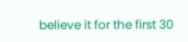believe it for the first 30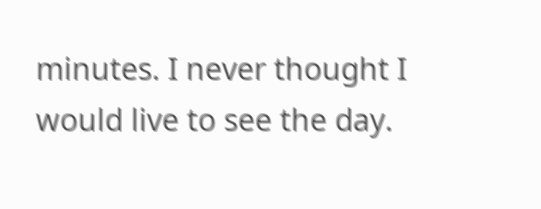minutes. I never thought I would live to see the day.